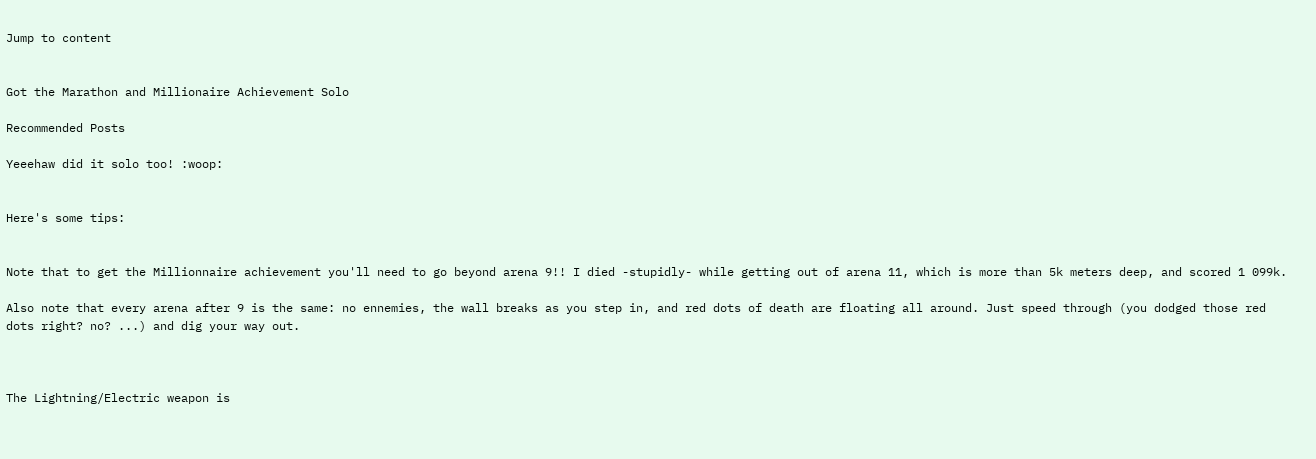Jump to content


Got the Marathon and Millionaire Achievement Solo

Recommended Posts

Yeeehaw did it solo too! :woop:


Here's some tips:


Note that to get the Millionnaire achievement you'll need to go beyond arena 9!! I died -stupidly- while getting out of arena 11, which is more than 5k meters deep, and scored 1 099k.

Also note that every arena after 9 is the same: no ennemies, the wall breaks as you step in, and red dots of death are floating all around. Just speed through (you dodged those red dots right? no? ...) and dig your way out.



The Lightning/Electric weapon is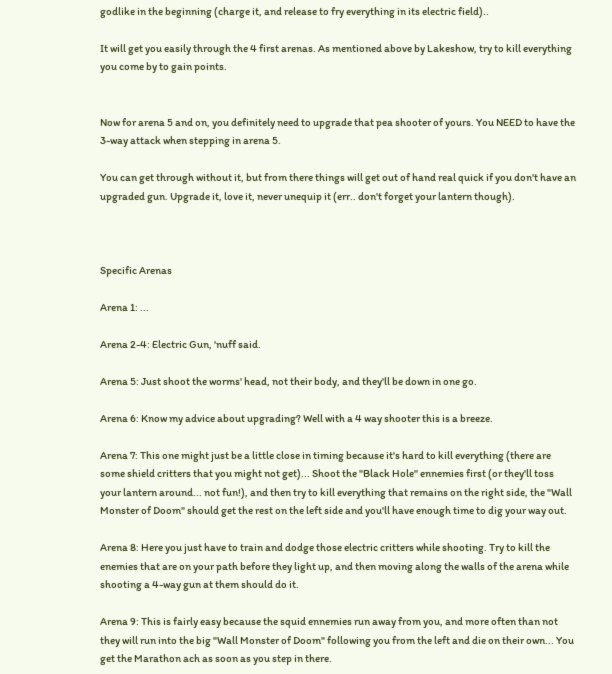godlike in the beginning (charge it, and release to fry everything in its electric field)..

It will get you easily through the 4 first arenas. As mentioned above by Lakeshow, try to kill everything you come by to gain points.


Now for arena 5 and on, you definitely need to upgrade that pea shooter of yours. You NEED to have the 3-way attack when stepping in arena 5.

You can get through without it, but from there things will get out of hand real quick if you don't have an upgraded gun. Upgrade it, love it, never unequip it (err.. don't forget your lantern though).



Specific Arenas

Arena 1: ...

Arena 2-4: Electric Gun, 'nuff said.

Arena 5: Just shoot the worms' head, not their body, and they'll be down in one go.

Arena 6: Know my advice about upgrading? Well with a 4 way shooter this is a breeze.

Arena 7: This one might just be a little close in timing because it's hard to kill everything (there are some shield critters that you might not get)... Shoot the "Black Hole" ennemies first (or they'll toss your lantern around... not fun!), and then try to kill everything that remains on the right side, the "Wall Monster of Doom" should get the rest on the left side and you'll have enough time to dig your way out.

Arena 8: Here you just have to train and dodge those electric critters while shooting. Try to kill the enemies that are on your path before they light up, and then moving along the walls of the arena while shooting a 4-way gun at them should do it.

Arena 9: This is fairly easy because the squid ennemies run away from you, and more often than not they will run into the big "Wall Monster of Doom" following you from the left and die on their own... You get the Marathon ach as soon as you step in there.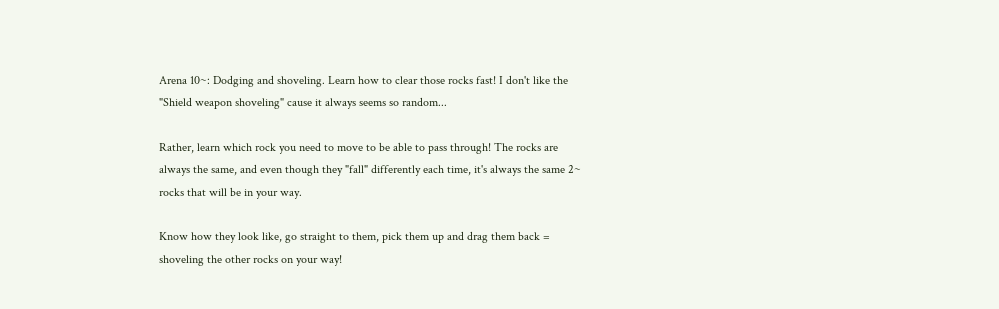Arena 10~: Dodging and shoveling. Learn how to clear those rocks fast! I don't like the "Shield weapon shoveling" cause it always seems so random...

Rather, learn which rock you need to move to be able to pass through! The rocks are always the same, and even though they "fall" differently each time, it's always the same 2~ rocks that will be in your way.

Know how they look like, go straight to them, pick them up and drag them back = shoveling the other rocks on your way!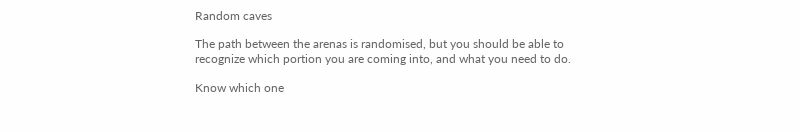Random caves

The path between the arenas is randomised, but you should be able to recognize which portion you are coming into, and what you need to do.

Know which one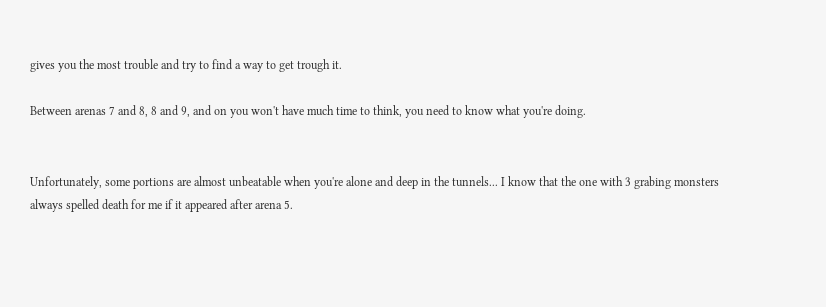gives you the most trouble and try to find a way to get trough it.

Between arenas 7 and 8, 8 and 9, and on you won't have much time to think, you need to know what you're doing.


Unfortunately, some portions are almost unbeatable when you're alone and deep in the tunnels... I know that the one with 3 grabing monsters always spelled death for me if it appeared after arena 5.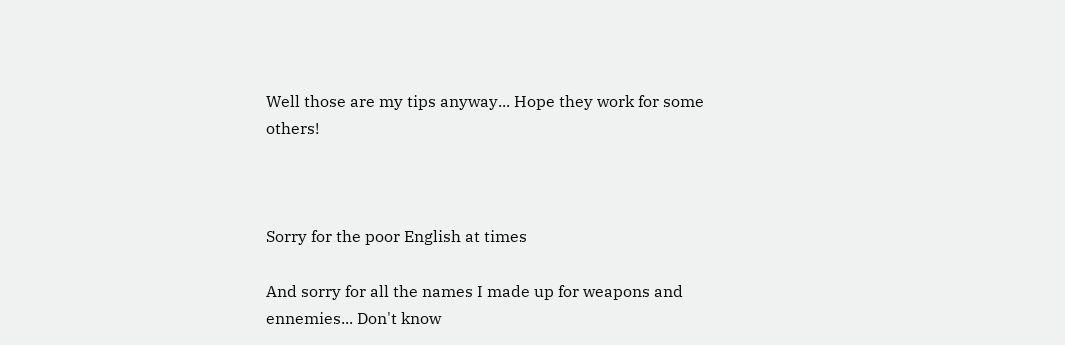Well those are my tips anyway... Hope they work for some others!



Sorry for the poor English at times

And sorry for all the names I made up for weapons and ennemies... Don't know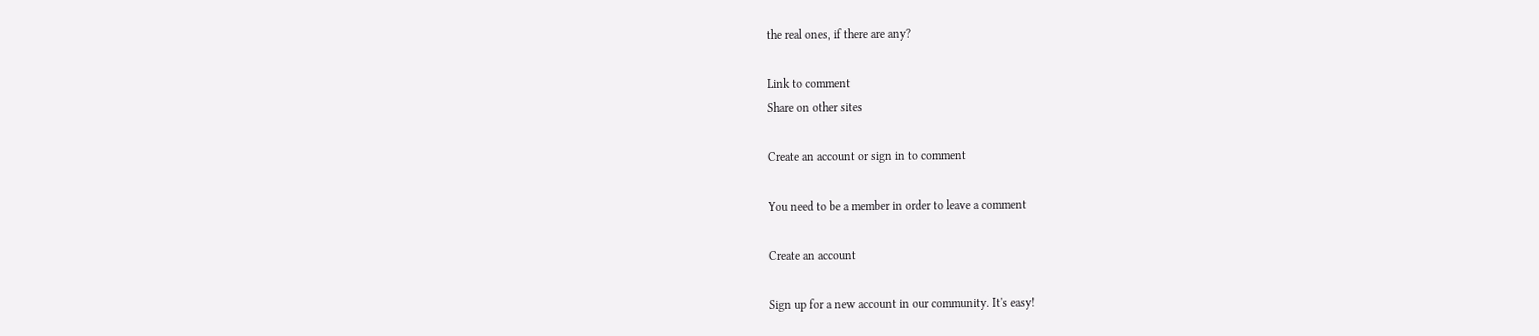the real ones, if there are any?

Link to comment
Share on other sites

Create an account or sign in to comment

You need to be a member in order to leave a comment

Create an account

Sign up for a new account in our community. It's easy!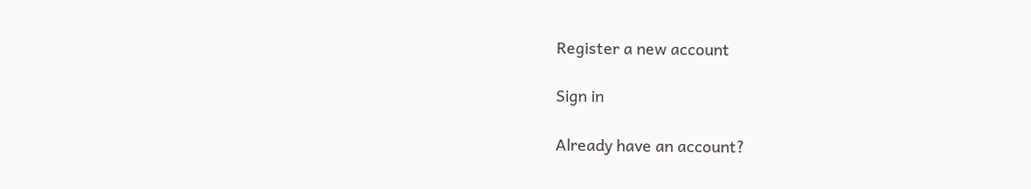Register a new account

Sign in

Already have an account?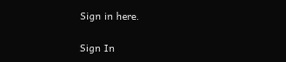Sign in here.

Sign In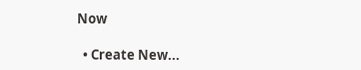Now

  • Create New...